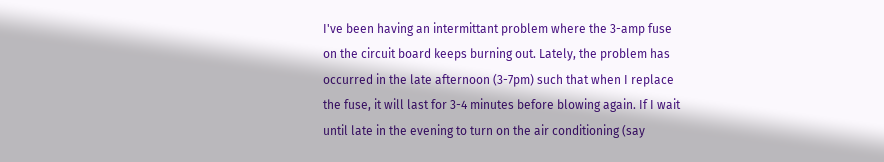I've been having an intermittant problem where the 3-amp fuse on the circuit board keeps burning out. Lately, the problem has occurred in the late afternoon (3-7pm) such that when I replace the fuse, it will last for 3-4 minutes before blowing again. If I wait until late in the evening to turn on the air conditioning (say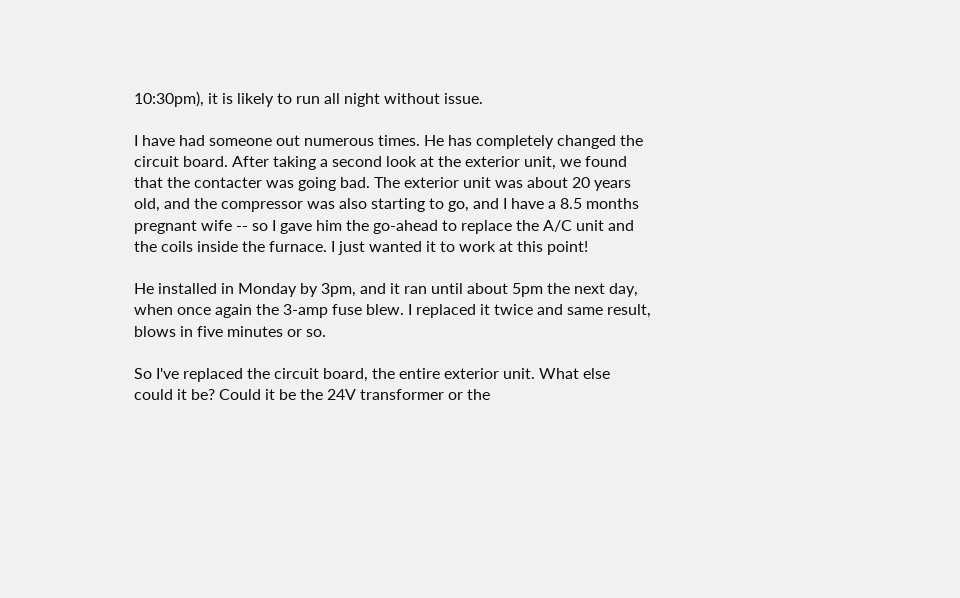10:30pm), it is likely to run all night without issue.

I have had someone out numerous times. He has completely changed the circuit board. After taking a second look at the exterior unit, we found that the contacter was going bad. The exterior unit was about 20 years old, and the compressor was also starting to go, and I have a 8.5 months pregnant wife -- so I gave him the go-ahead to replace the A/C unit and the coils inside the furnace. I just wanted it to work at this point!

He installed in Monday by 3pm, and it ran until about 5pm the next day, when once again the 3-amp fuse blew. I replaced it twice and same result, blows in five minutes or so.

So I've replaced the circuit board, the entire exterior unit. What else could it be? Could it be the 24V transformer or the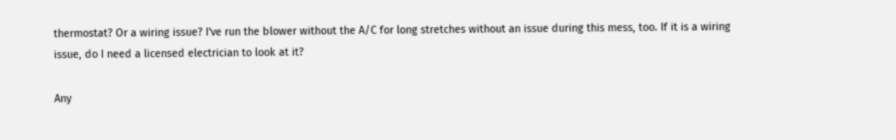thermostat? Or a wiring issue? I've run the blower without the A/C for long stretches without an issue during this mess, too. If it is a wiring issue, do I need a licensed electrician to look at it?

Any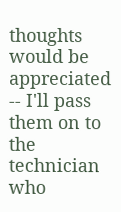thoughts would be appreciated -- I'll pass them on to the technician who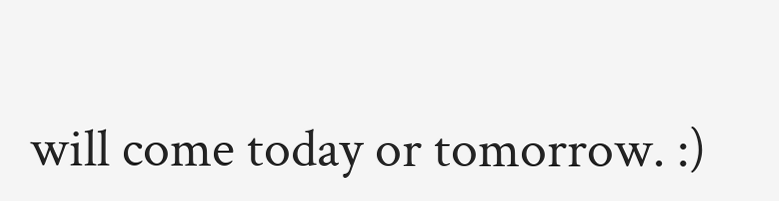will come today or tomorrow. :)